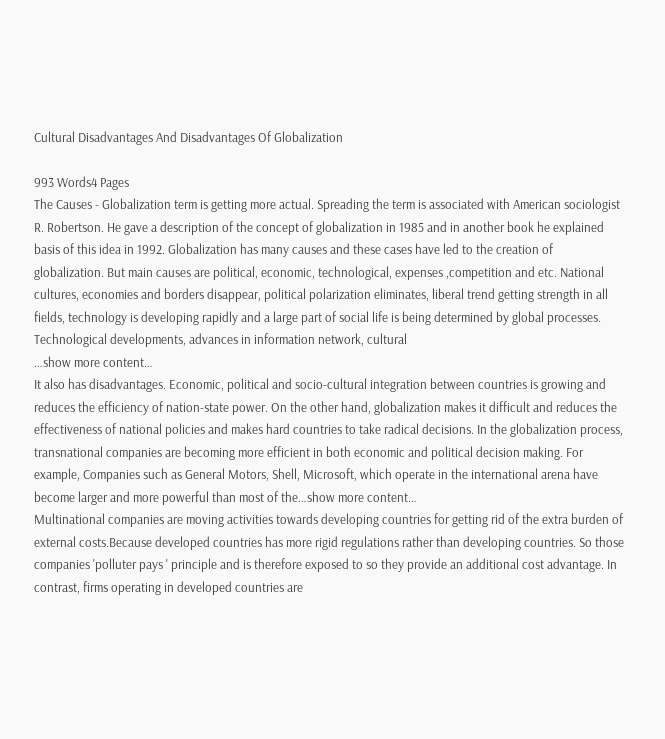Cultural Disadvantages And Disadvantages Of Globalization

993 Words4 Pages
The Causes - Globalization term is getting more actual. Spreading the term is associated with American sociologist R. Robertson. He gave a description of the concept of globalization in 1985 and in another book he explained basis of this idea in 1992. Globalization has many causes and these cases have led to the creation of globalization. But main causes are political, economic, technological, expenses ,competition and etc. National cultures, economies and borders disappear, political polarization eliminates, liberal trend getting strength in all fields, technology is developing rapidly and a large part of social life is being determined by global processes. Technological developments, advances in information network, cultural
…show more content…
It also has disadvantages. Economic, political and socio-cultural integration between countries is growing and reduces the efficiency of nation-state power. On the other hand, globalization makes it difficult and reduces the effectiveness of national policies and makes hard countries to take radical decisions. In the globalization process, transnational companies are becoming more efficient in both economic and political decision making. For example, Companies such as General Motors, Shell, Microsoft, which operate in the international arena have become larger and more powerful than most of the…show more content…
Multinational companies are moving activities towards developing countries for getting rid of the extra burden of external costs.Because developed countries has more rigid regulations rather than developing countries. So those companies 'polluter pays ' principle and is therefore exposed to so they provide an additional cost advantage. In contrast, firms operating in developed countries are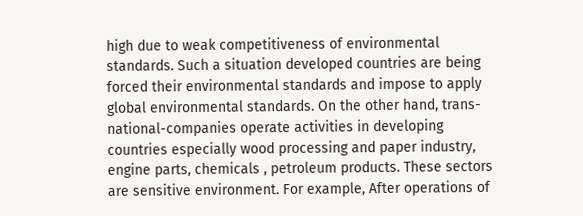high due to weak competitiveness of environmental standards. Such a situation developed countries are being forced their environmental standards and impose to apply global environmental standards. On the other hand, trans-national-companies operate activities in developing countries especially wood processing and paper industry, engine parts, chemicals , petroleum products. These sectors are sensitive environment. For example, After operations of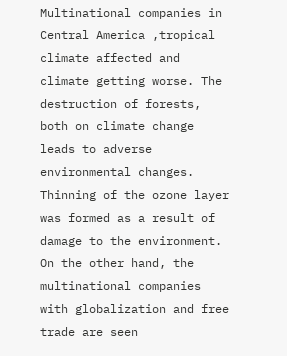Multinational companies in Central America ,tropical climate affected and climate getting worse. The destruction of forests, both on climate change leads to adverse environmental changes. Thinning of the ozone layer was formed as a result of damage to the environment. On the other hand, the multinational companies with globalization and free trade are seen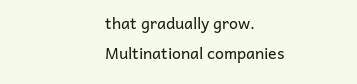that gradually grow. Multinational companies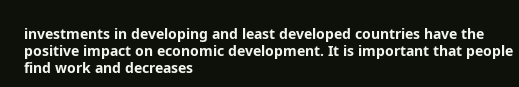investments in developing and least developed countries have the positive impact on economic development. It is important that people find work and decreases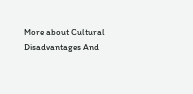More about Cultural Disadvantages And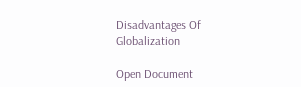Disadvantages Of Globalization

Open Document